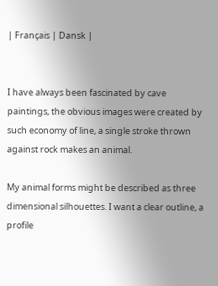| Français | Dansk |


I have always been fascinated by cave paintings, the obvious images were created by such economy of line, a single stroke thrown against rock makes an animal.

My animal forms might be described as three dimensional silhouettes. I want a clear outline, a profile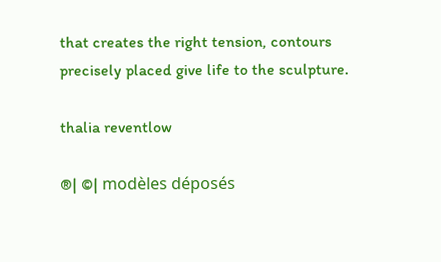that creates the right tension, contours precisely placed give life to the sculpture.

thalia reventlow

®| ©| modèles déposés